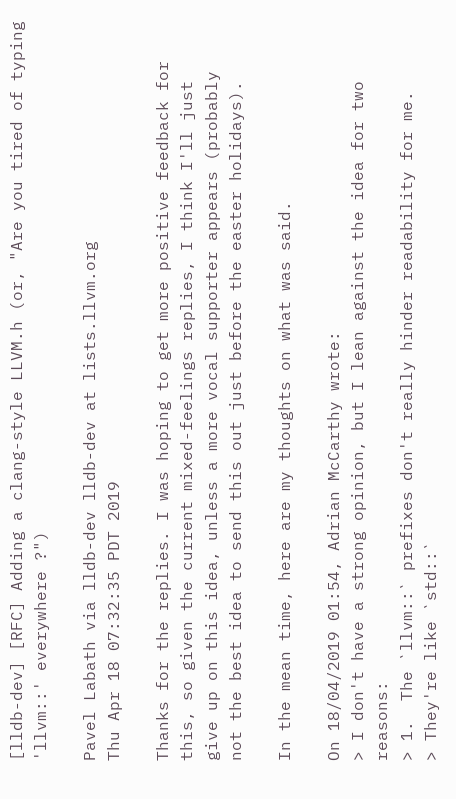[lldb-dev] [RFC] Adding a clang-style LLVM.h (or, "Are you tired of typing 'llvm::' everywhere ?")

Pavel Labath via lldb-dev lldb-dev at lists.llvm.org
Thu Apr 18 07:32:35 PDT 2019

Thanks for the replies. I was hoping to get more positive feedback for
this, so given the current mixed-feelings replies, I think I'll just
give up on this idea, unless a more vocal supporter appears (probably
not the best idea to send this out just before the easter holidays).

In the mean time, here are my thoughts on what was said.

On 18/04/2019 01:54, Adrian McCarthy wrote:
> I don't have a strong opinion, but I lean against the idea for two reasons:
> 1.  The `llvm::` prefixes don't really hinder readability for me.
> They're like `std::`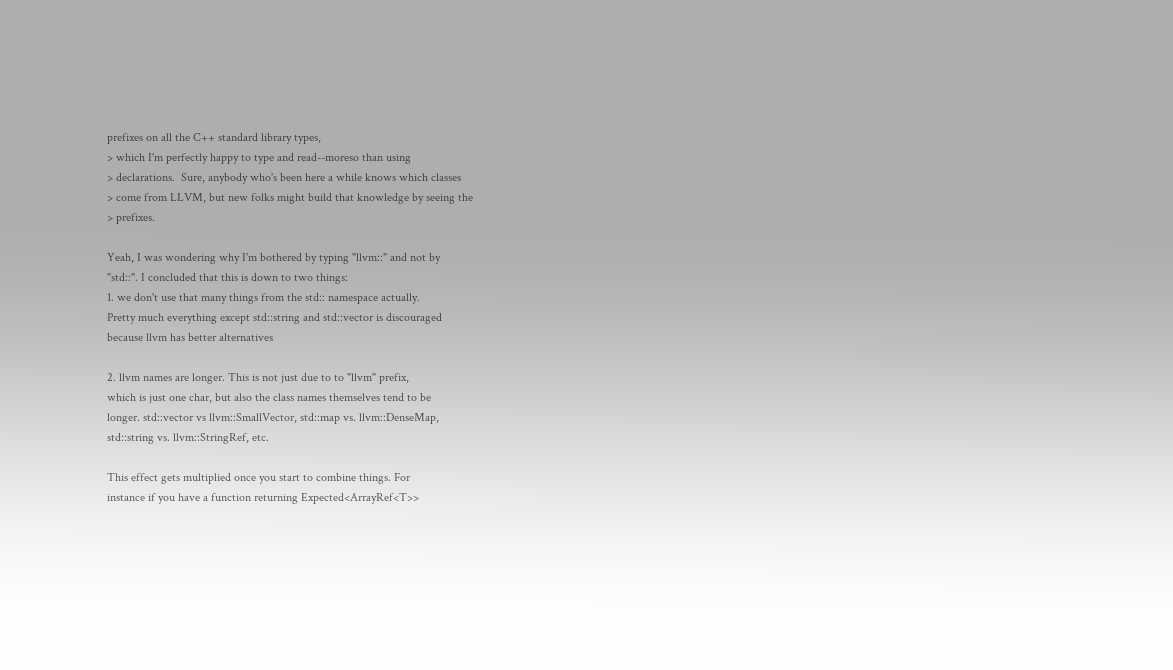prefixes on all the C++ standard library types,
> which I'm perfectly happy to type and read--moreso than using
> declarations.  Sure, anybody who's been here a while knows which classes
> come from LLVM, but new folks might build that knowledge by seeing the
> prefixes.

Yeah, I was wondering why I'm bothered by typing "llvm::" and not by
"std::". I concluded that this is down to two things:
1. we don't use that many things from the std:: namespace actually.
Pretty much everything except std::string and std::vector is discouraged
because llvm has better alternatives

2. llvm names are longer. This is not just due to to "llvm" prefix,
which is just one char, but also the class names themselves tend to be
longer. std::vector vs llvm::SmallVector, std::map vs. llvm::DenseMap,
std::string vs. llvm::StringRef, etc.

This effect gets multiplied once you start to combine things. For
instance if you have a function returning Expected<ArrayRef<T>>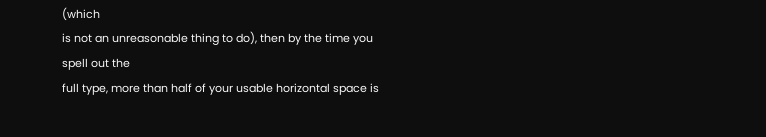(which
is not an unreasonable thing to do), then by the time you spell out the
full type, more than half of your usable horizontal space is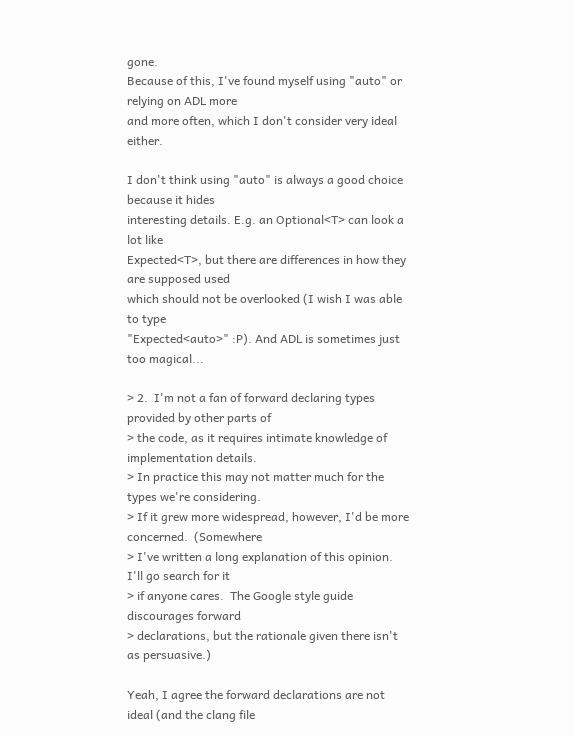gone.
Because of this, I've found myself using "auto" or relying on ADL more
and more often, which I don't consider very ideal either.

I don't think using "auto" is always a good choice because it hides
interesting details. E.g. an Optional<T> can look a lot like
Expected<T>, but there are differences in how they are supposed used
which should not be overlooked (I wish I was able to type
"Expected<auto>" :P). And ADL is sometimes just too magical...

> 2.  I'm not a fan of forward declaring types provided by other parts of
> the code, as it requires intimate knowledge of implementation details.
> In practice this may not matter much for the types we're considering.
> If it grew more widespread, however, I'd be more concerned.  (Somewhere
> I've written a long explanation of this opinion.  I'll go search for it
> if anyone cares.  The Google style guide discourages forward
> declarations, but the rationale given there isn't as persuasive.)

Yeah, I agree the forward declarations are not ideal (and the clang file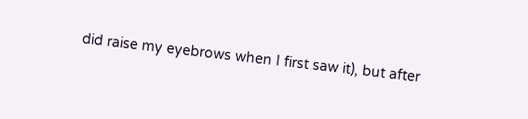did raise my eyebrows when I first saw it), but after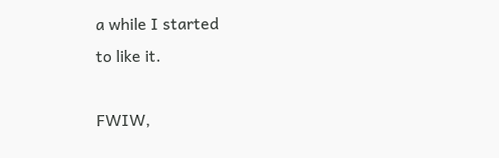a while I started
to like it.

FWIW,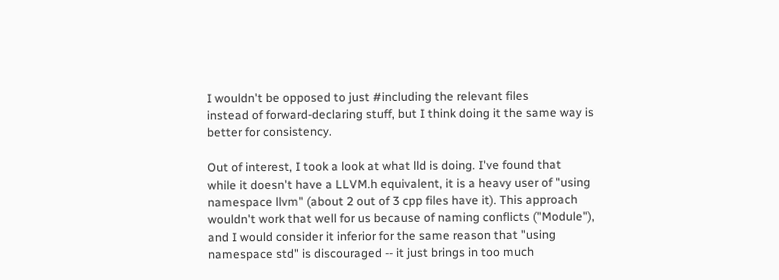I wouldn't be opposed to just #including the relevant files
instead of forward-declaring stuff, but I think doing it the same way is
better for consistency.

Out of interest, I took a look at what lld is doing. I've found that
while it doesn't have a LLVM.h equivalent, it is a heavy user of "using
namespace llvm" (about 2 out of 3 cpp files have it). This approach
wouldn't work that well for us because of naming conflicts ("Module"),
and I would consider it inferior for the same reason that "using
namespace std" is discouraged -- it just brings in too much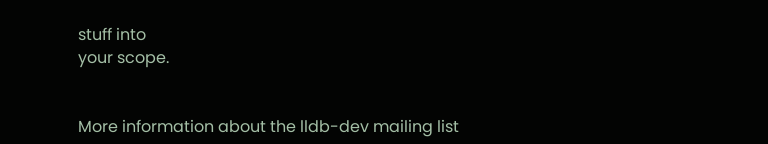stuff into
your scope.


More information about the lldb-dev mailing list